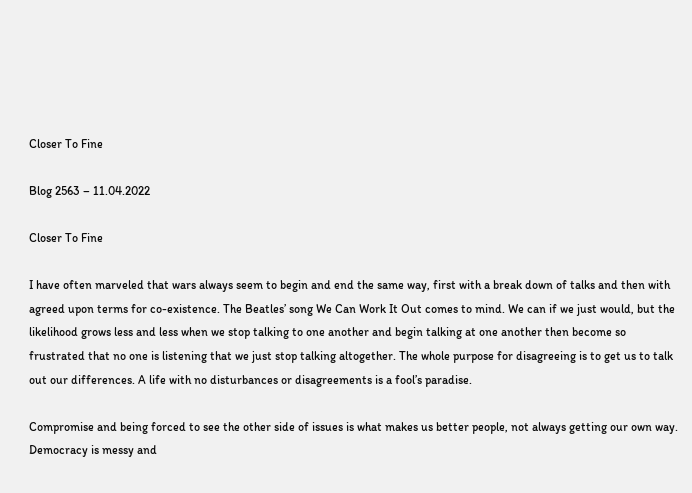Closer To Fine

Blog 2563 – 11.04.2022

Closer To Fine

I have often marveled that wars always seem to begin and end the same way, first with a break down of talks and then with agreed upon terms for co-existence. The Beatles’ song We Can Work It Out comes to mind. We can if we just would, but the likelihood grows less and less when we stop talking to one another and begin talking at one another then become so frustrated that no one is listening that we just stop talking altogether. The whole purpose for disagreeing is to get us to talk out our differences. A life with no disturbances or disagreements is a fool’s paradise.

Compromise and being forced to see the other side of issues is what makes us better people, not always getting our own way. Democracy is messy and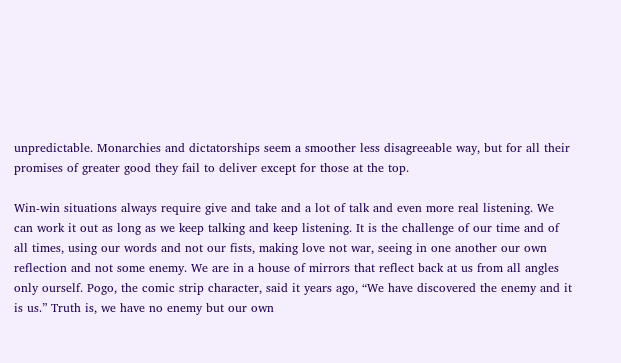unpredictable. Monarchies and dictatorships seem a smoother less disagreeable way, but for all their promises of greater good they fail to deliver except for those at the top.

Win-win situations always require give and take and a lot of talk and even more real listening. We can work it out as long as we keep talking and keep listening. It is the challenge of our time and of all times, using our words and not our fists, making love not war, seeing in one another our own reflection and not some enemy. We are in a house of mirrors that reflect back at us from all angles only ourself. Pogo, the comic strip character, said it years ago, “We have discovered the enemy and it is us.” Truth is, we have no enemy but our own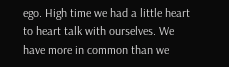ego. High time we had a little heart to heart talk with ourselves. We have more in common than we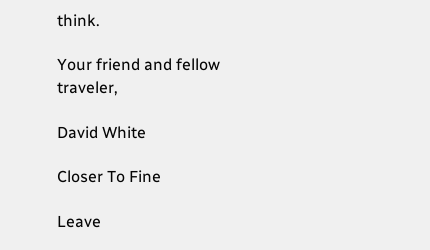think.

Your friend and fellow traveler,

David White

Closer To Fine

Leave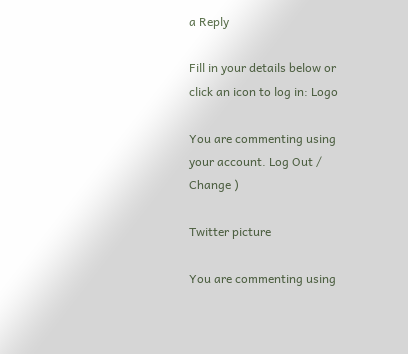a Reply

Fill in your details below or click an icon to log in: Logo

You are commenting using your account. Log Out /  Change )

Twitter picture

You are commenting using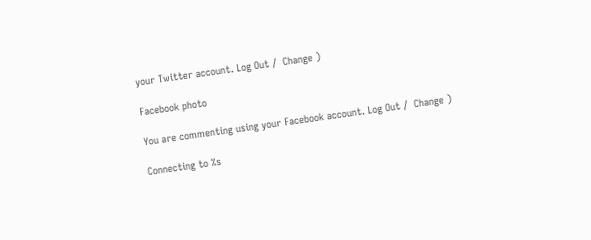your Twitter account. Log Out /  Change )

Facebook photo

You are commenting using your Facebook account. Log Out /  Change )

Connecting to %s